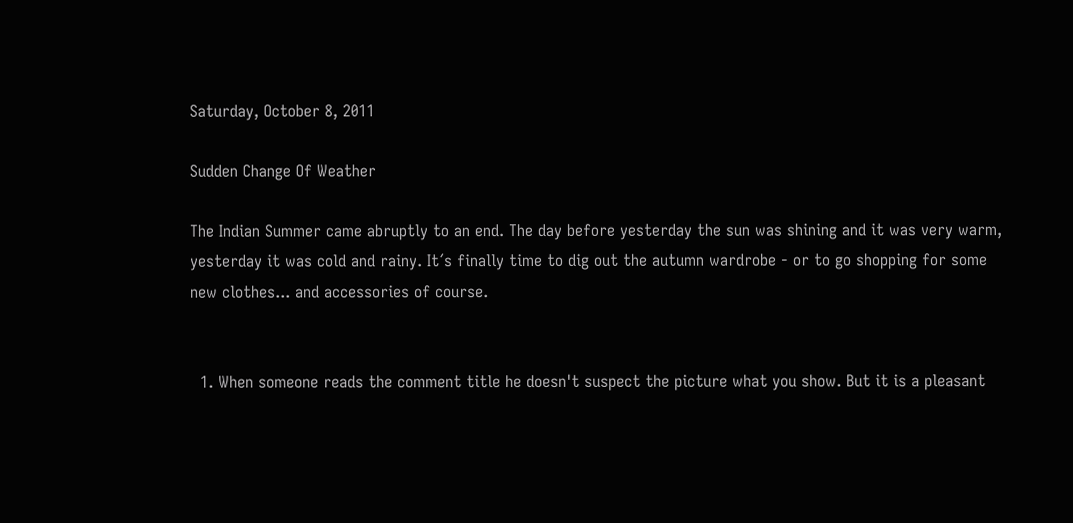Saturday, October 8, 2011

Sudden Change Of Weather

The Indian Summer came abruptly to an end. The day before yesterday the sun was shining and it was very warm, yesterday it was cold and rainy. It´s finally time to dig out the autumn wardrobe - or to go shopping for some new clothes... and accessories of course.


  1. When someone reads the comment title he doesn't suspect the picture what you show. But it is a pleasant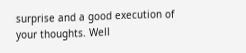surprise and a good execution of your thoughts. Well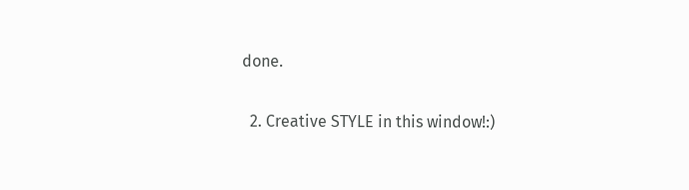done.

  2. Creative STYLE in this window!:)